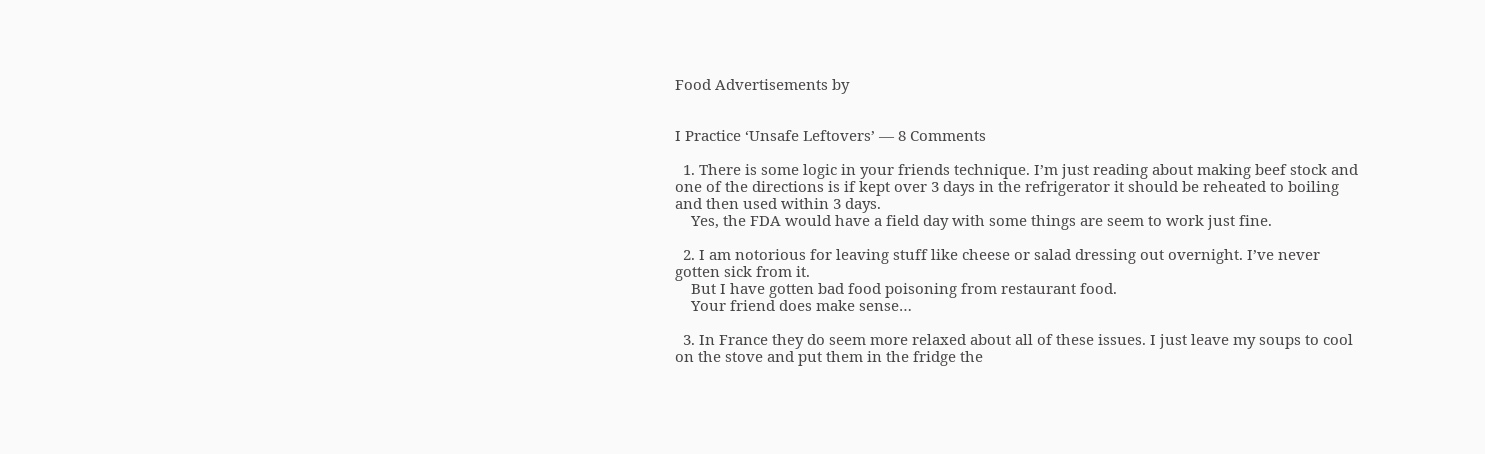Food Advertisements by


I Practice ‘Unsafe Leftovers’ — 8 Comments

  1. There is some logic in your friends technique. I’m just reading about making beef stock and one of the directions is if kept over 3 days in the refrigerator it should be reheated to boiling and then used within 3 days.
    Yes, the FDA would have a field day with some things are seem to work just fine.

  2. I am notorious for leaving stuff like cheese or salad dressing out overnight. I’ve never gotten sick from it.
    But I have gotten bad food poisoning from restaurant food.
    Your friend does make sense…

  3. In France they do seem more relaxed about all of these issues. I just leave my soups to cool on the stove and put them in the fridge the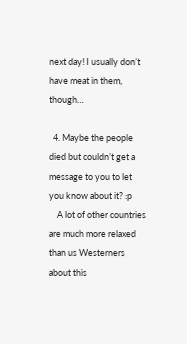next day! I usually don’t have meat in them, though…

  4. Maybe the people died but couldn’t get a message to you to let you know about it? :p
    A lot of other countries are much more relaxed than us Westerners about this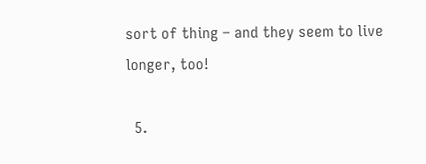sort of thing – and they seem to live longer, too!

  5.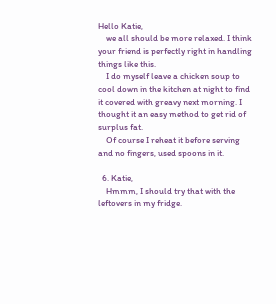Hello Katie,
    we all should be more relaxed. I think your friend is perfectly right in handling things like this.
    I do myself leave a chicken soup to cool down in the kitchen at night to find it covered with greavy next morning. I thought it an easy method to get rid of surplus fat.
    Of course I reheat it before serving and no fingers, used spoons in it.

  6. Katie,
    Hmmm, I should try that with the leftovers in my fridge.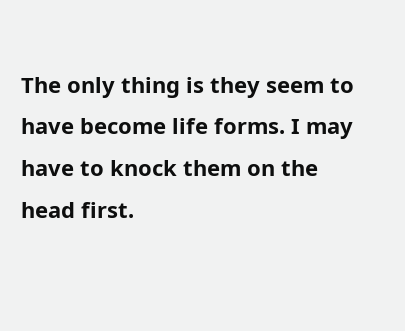The only thing is they seem to have become life forms. I may have to knock them on the head first.